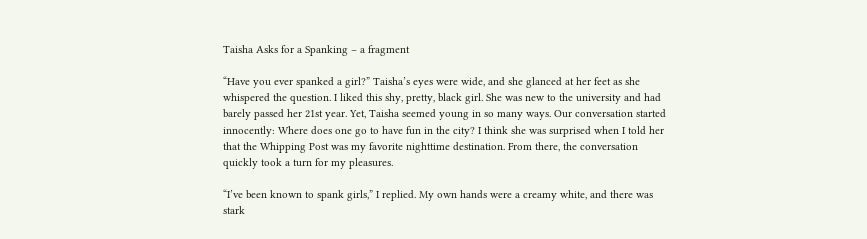Taisha Asks for a Spanking – a fragment

“Have you ever spanked a girl?” Taisha’s eyes were wide, and she glanced at her feet as she whispered the question. I liked this shy, pretty, black girl. She was new to the university and had barely passed her 21st year. Yet, Taisha seemed young in so many ways. Our conversation started innocently: Where does one go to have fun in the city? I think she was surprised when I told her that the Whipping Post was my favorite nighttime destination. From there, the conversation quickly took a turn for my pleasures.

“I’ve been known to spank girls,” I replied. My own hands were a creamy white, and there was stark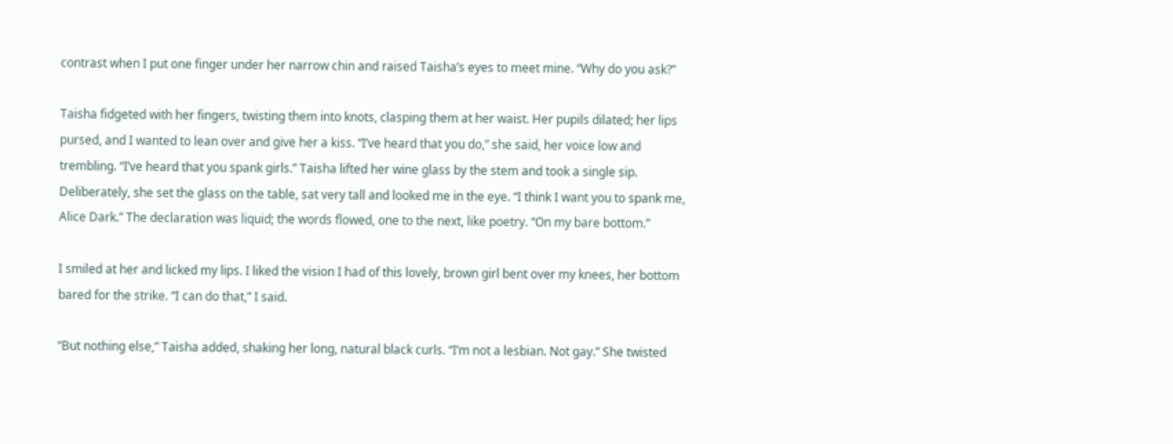contrast when I put one finger under her narrow chin and raised Taisha’s eyes to meet mine. “Why do you ask?”

Taisha fidgeted with her fingers, twisting them into knots, clasping them at her waist. Her pupils dilated; her lips pursed, and I wanted to lean over and give her a kiss. “I’ve heard that you do,” she said, her voice low and trembling. “I’ve heard that you spank girls.” Taisha lifted her wine glass by the stem and took a single sip. Deliberately, she set the glass on the table, sat very tall and looked me in the eye. “I think I want you to spank me, Alice Dark.” The declaration was liquid; the words flowed, one to the next, like poetry. “On my bare bottom.”

I smiled at her and licked my lips. I liked the vision I had of this lovely, brown girl bent over my knees, her bottom bared for the strike. “I can do that,” I said.

“But nothing else,” Taisha added, shaking her long, natural black curls. “I’m not a lesbian. Not gay.” She twisted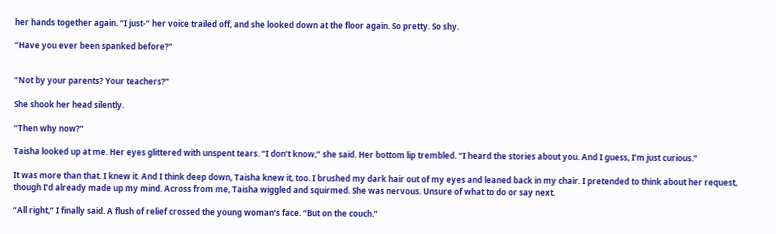her hands together again. “I just-” her voice trailed off, and she looked down at the floor again. So pretty. So shy.

“Have you ever been spanked before?”


“Not by your parents? Your teachers?”

She shook her head silently.

“Then why now?”

Taisha looked up at me. Her eyes glittered with unspent tears. “I don’t know,” she said. Her bottom lip trembled. “I heard the stories about you. And I guess, I’m just curious.”

It was more than that. I knew it. And I think deep down, Taisha knew it, too. I brushed my dark hair out of my eyes and leaned back in my chair. I pretended to think about her request, though I’d already made up my mind. Across from me, Taisha wiggled and squirmed. She was nervous. Unsure of what to do or say next.

“All right,” I finally said. A flush of relief crossed the young woman’s face. “But on the couch.”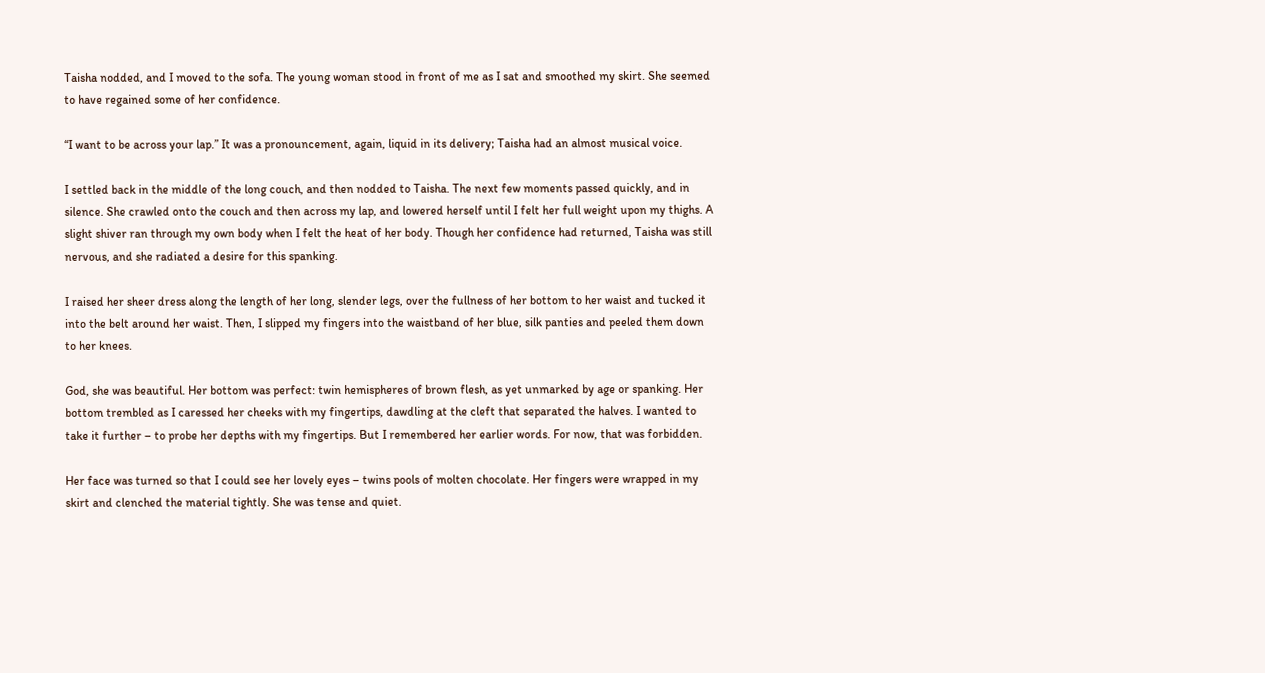Taisha nodded, and I moved to the sofa. The young woman stood in front of me as I sat and smoothed my skirt. She seemed to have regained some of her confidence.

“I want to be across your lap.” It was a pronouncement, again, liquid in its delivery; Taisha had an almost musical voice.

I settled back in the middle of the long couch, and then nodded to Taisha. The next few moments passed quickly, and in silence. She crawled onto the couch and then across my lap, and lowered herself until I felt her full weight upon my thighs. A slight shiver ran through my own body when I felt the heat of her body. Though her confidence had returned, Taisha was still nervous, and she radiated a desire for this spanking.

I raised her sheer dress along the length of her long, slender legs, over the fullness of her bottom to her waist and tucked it into the belt around her waist. Then, I slipped my fingers into the waistband of her blue, silk panties and peeled them down to her knees.

God, she was beautiful. Her bottom was perfect: twin hemispheres of brown flesh, as yet unmarked by age or spanking. Her bottom trembled as I caressed her cheeks with my fingertips, dawdling at the cleft that separated the halves. I wanted to take it further – to probe her depths with my fingertips. But I remembered her earlier words. For now, that was forbidden.

Her face was turned so that I could see her lovely eyes – twins pools of molten chocolate. Her fingers were wrapped in my skirt and clenched the material tightly. She was tense and quiet.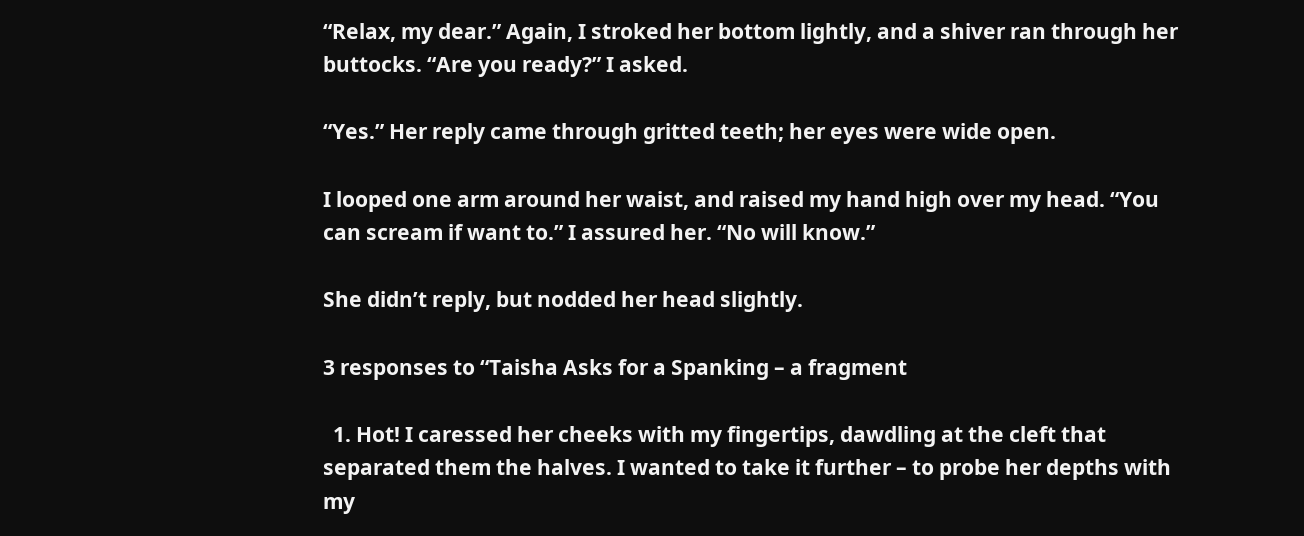“Relax, my dear.” Again, I stroked her bottom lightly, and a shiver ran through her buttocks. “Are you ready?” I asked.

“Yes.” Her reply came through gritted teeth; her eyes were wide open.

I looped one arm around her waist, and raised my hand high over my head. “You can scream if want to.” I assured her. “No will know.”

She didn’t reply, but nodded her head slightly.

3 responses to “Taisha Asks for a Spanking – a fragment

  1. Hot! I caressed her cheeks with my fingertips, dawdling at the cleft that separated them the halves. I wanted to take it further – to probe her depths with my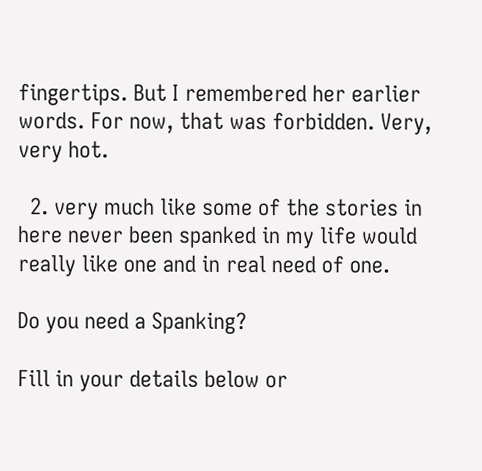fingertips. But I remembered her earlier words. For now, that was forbidden. Very, very hot.

  2. very much like some of the stories in here never been spanked in my life would really like one and in real need of one.

Do you need a Spanking?

Fill in your details below or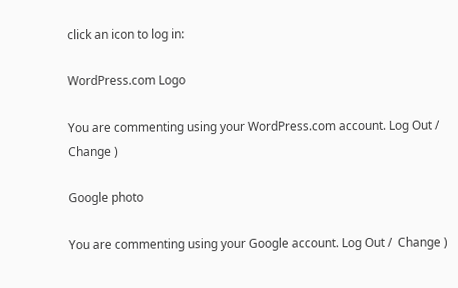click an icon to log in:

WordPress.com Logo

You are commenting using your WordPress.com account. Log Out /  Change )

Google photo

You are commenting using your Google account. Log Out /  Change )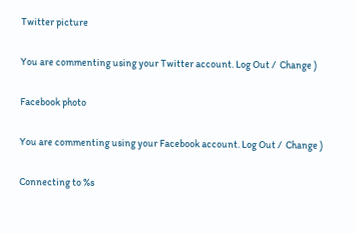Twitter picture

You are commenting using your Twitter account. Log Out /  Change )

Facebook photo

You are commenting using your Facebook account. Log Out /  Change )

Connecting to %s